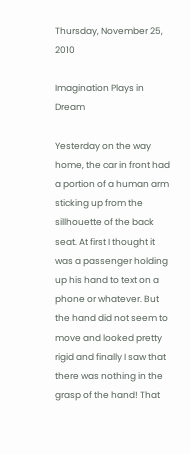Thursday, November 25, 2010

Imagination Plays in Dream

Yesterday on the way home, the car in front had a portion of a human arm sticking up from the sillhouette of the back seat. At first I thought it was a passenger holding up his hand to text on a phone or whatever. But the hand did not seem to move and looked pretty rigid and finally I saw that there was nothing in the grasp of the hand! That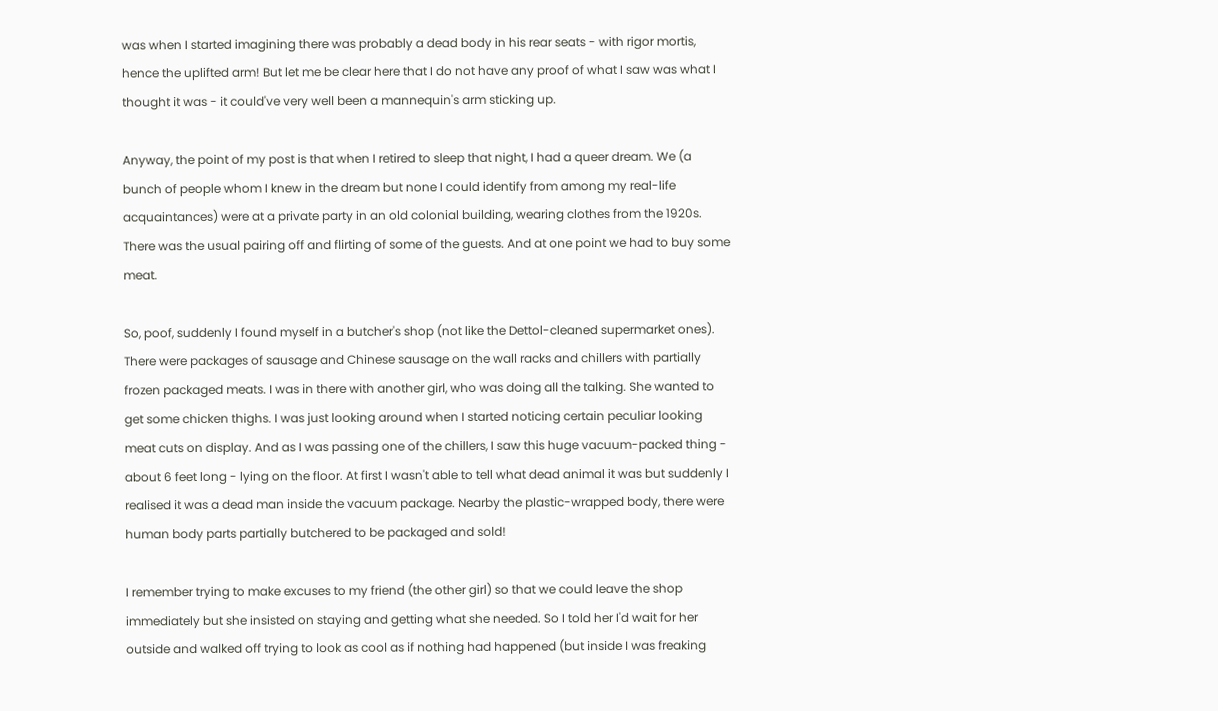was when I started imagining there was probably a dead body in his rear seats - with rigor mortis, hence the uplifted arm! But let me be clear here that I do not have any proof of what I saw was what I thought it was - it could've very well been a mannequin's arm sticking up.

Anyway, the point of my post is that when I retired to sleep that night, I had a queer dream. We (a bunch of people whom I knew in the dream but none I could identify from among my real-life acquaintances) were at a private party in an old colonial building, wearing clothes from the 1920s. There was the usual pairing off and flirting of some of the guests. And at one point we had to buy some meat.

So, poof, suddenly I found myself in a butcher's shop (not like the Dettol-cleaned supermarket ones). There were packages of sausage and Chinese sausage on the wall racks and chillers with partially frozen packaged meats. I was in there with another girl, who was doing all the talking. She wanted to get some chicken thighs. I was just looking around when I started noticing certain peculiar looking meat cuts on display. And as I was passing one of the chillers, I saw this huge vacuum-packed thing - about 6 feet long - lying on the floor. At first I wasn't able to tell what dead animal it was but suddenly I realised it was a dead man inside the vacuum package. Nearby the plastic-wrapped body, there were human body parts partially butchered to be packaged and sold!

I remember trying to make excuses to my friend (the other girl) so that we could leave the shop immediately but she insisted on staying and getting what she needed. So I told her I'd wait for her outside and walked off trying to look as cool as if nothing had happened (but inside I was freaking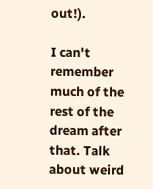out!).

I can't remember much of the rest of the dream after that. Talk about weird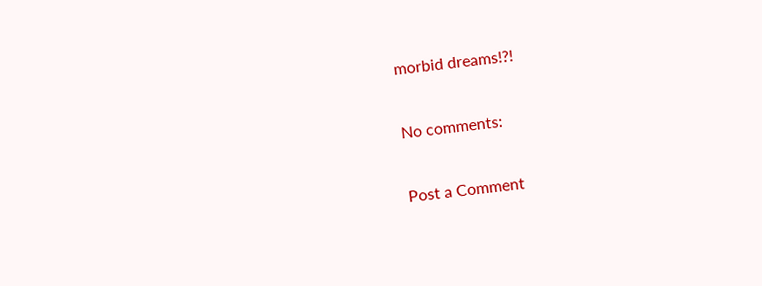morbid dreams!?!

No comments:

Post a Comment